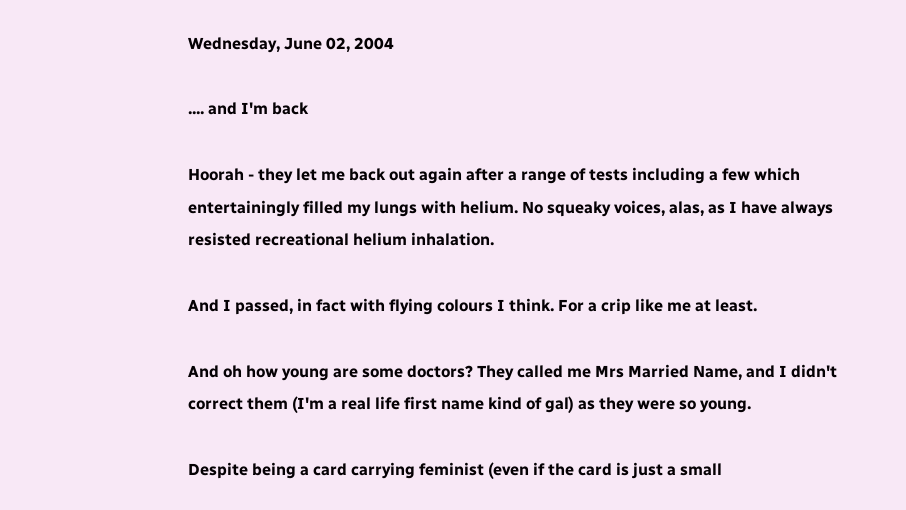Wednesday, June 02, 2004

.... and I'm back

Hoorah - they let me back out again after a range of tests including a few which entertainingly filled my lungs with helium. No squeaky voices, alas, as I have always resisted recreational helium inhalation.

And I passed, in fact with flying colours I think. For a crip like me at least.

And oh how young are some doctors? They called me Mrs Married Name, and I didn't correct them (I'm a real life first name kind of gal) as they were so young.

Despite being a card carrying feminist (even if the card is just a small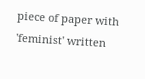piece of paper with 'feminist' written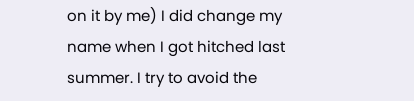on it by me) I did change my name when I got hitched last summer. I try to avoid the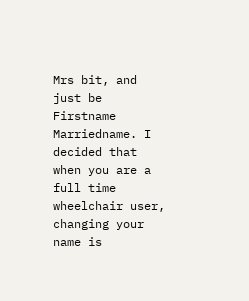Mrs bit, and just be Firstname Marriedname. I decided that when you are a full time wheelchair user, changing your name is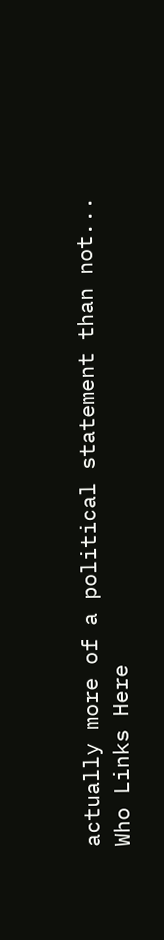actually more of a political statement than not...
Who Links Here